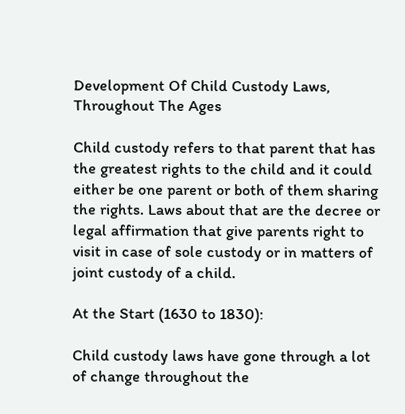Development Of Child Custody Laws, Throughout The Ages

Child custody refers to that parent that has the greatest rights to the child and it could either be one parent or both of them sharing the rights. Laws about that are the decree or legal affirmation that give parents right to visit in case of sole custody or in matters of joint custody of a child.

At the Start (1630 to 1830):

Child custody laws have gone through a lot of change throughout the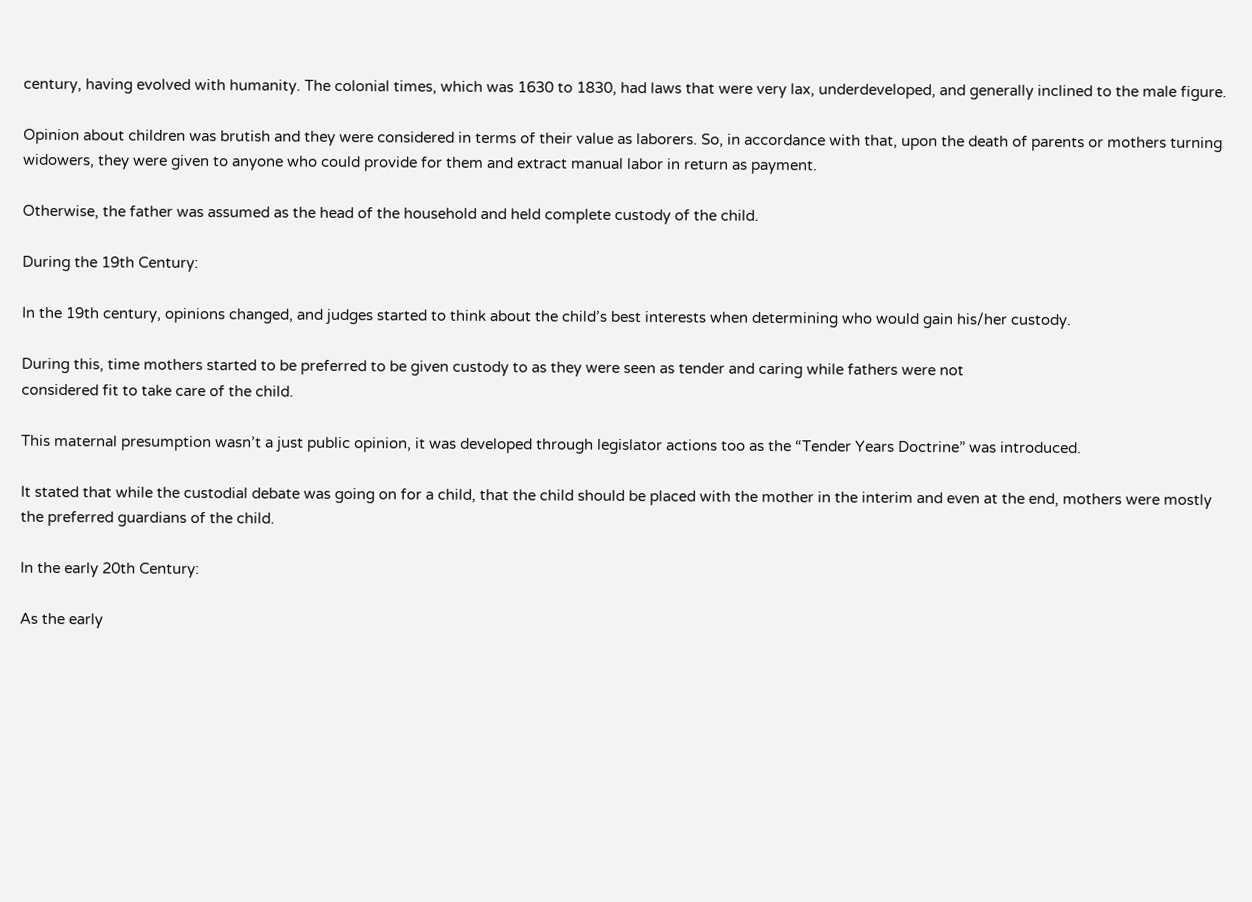century, having evolved with humanity. The colonial times, which was 1630 to 1830, had laws that were very lax, underdeveloped, and generally inclined to the male figure.

Opinion about children was brutish and they were considered in terms of their value as laborers. So, in accordance with that, upon the death of parents or mothers turning widowers, they were given to anyone who could provide for them and extract manual labor in return as payment.

Otherwise, the father was assumed as the head of the household and held complete custody of the child.

During the 19th Century:

In the 19th century, opinions changed, and judges started to think about the child’s best interests when determining who would gain his/her custody.

During this, time mothers started to be preferred to be given custody to as they were seen as tender and caring while fathers were not
considered fit to take care of the child.

This maternal presumption wasn’t a just public opinion, it was developed through legislator actions too as the “Tender Years Doctrine” was introduced.

It stated that while the custodial debate was going on for a child, that the child should be placed with the mother in the interim and even at the end, mothers were mostly the preferred guardians of the child.

In the early 20th Century:

As the early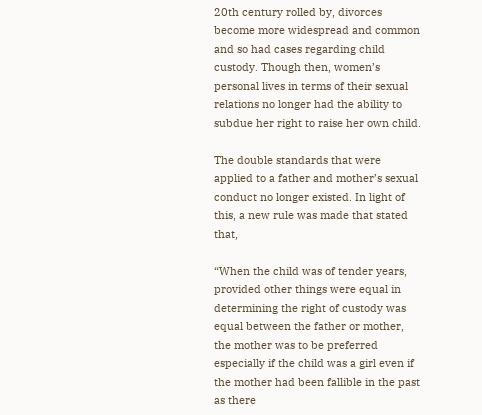20th century rolled by, divorces become more widespread and common and so had cases regarding child custody. Though then, women’s personal lives in terms of their sexual relations no longer had the ability to subdue her right to raise her own child.

The double standards that were applied to a father and mother’s sexual conduct no longer existed. In light of this, a new rule was made that stated that,

“When the child was of tender years, provided other things were equal in determining the right of custody was equal between the father or mother, the mother was to be preferred especially if the child was a girl even if the mother had been fallible in the past as there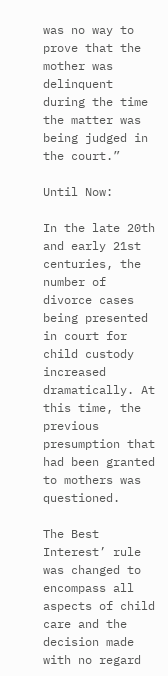was no way to prove that the mother was delinquent during the time the matter was being judged in the court.”

Until Now:

In the late 20th and early 21st centuries, the number of divorce cases being presented in court for child custody increased dramatically. At this time, the previous presumption that had been granted to mothers was questioned.

The Best Interest’ rule was changed to encompass all aspects of child care and the decision made with no regard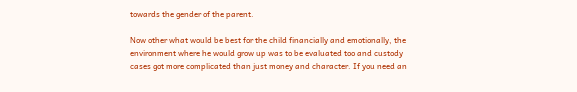towards the gender of the parent.

Now other what would be best for the child financially and emotionally, the environment where he would grow up was to be evaluated too and custody cases got more complicated than just money and character. If you need an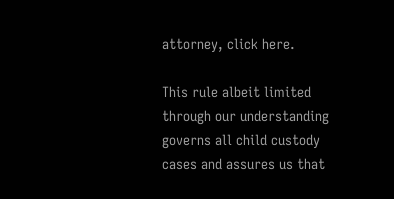attorney, click here.

This rule albeit limited through our understanding governs all child custody cases and assures us that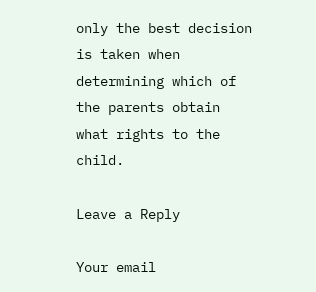only the best decision is taken when determining which of the parents obtain what rights to the child.

Leave a Reply

Your email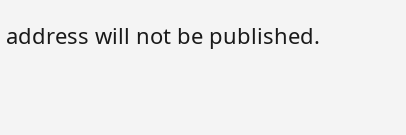address will not be published.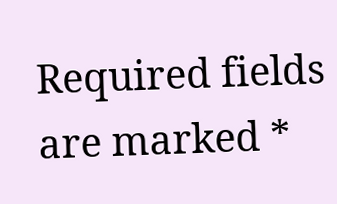Required fields are marked *